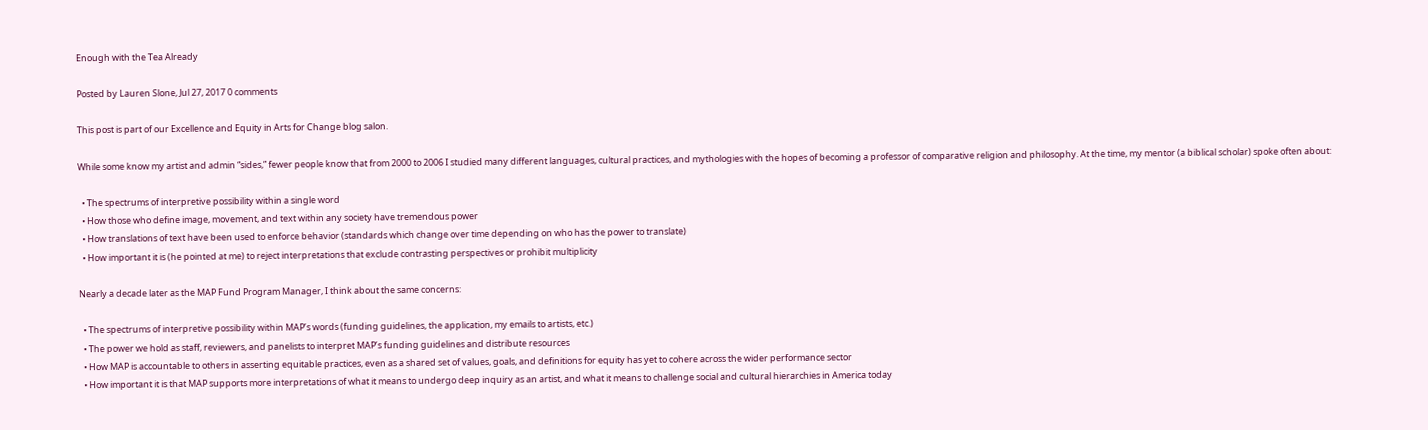Enough with the Tea Already

Posted by Lauren Slone, Jul 27, 2017 0 comments

This post is part of our Excellence and Equity in Arts for Change blog salon.

While some know my artist and admin “sides,” fewer people know that from 2000 to 2006 I studied many different languages, cultural practices, and mythologies with the hopes of becoming a professor of comparative religion and philosophy. At the time, my mentor (a biblical scholar) spoke often about:

  • The spectrums of interpretive possibility within a single word
  • How those who define image, movement, and text within any society have tremendous power
  • How translations of text have been used to enforce behavior (standards which change over time depending on who has the power to translate)
  • How important it is (he pointed at me) to reject interpretations that exclude contrasting perspectives or prohibit multiplicity

Nearly a decade later as the MAP Fund Program Manager, I think about the same concerns:

  • The spectrums of interpretive possibility within MAP’s words (funding guidelines, the application, my emails to artists, etc.)
  • The power we hold as staff, reviewers, and panelists to interpret MAP’s funding guidelines and distribute resources
  • How MAP is accountable to others in asserting equitable practices, even as a shared set of values, goals, and definitions for equity has yet to cohere across the wider performance sector
  • How important it is that MAP supports more interpretations of what it means to undergo deep inquiry as an artist, and what it means to challenge social and cultural hierarchies in America today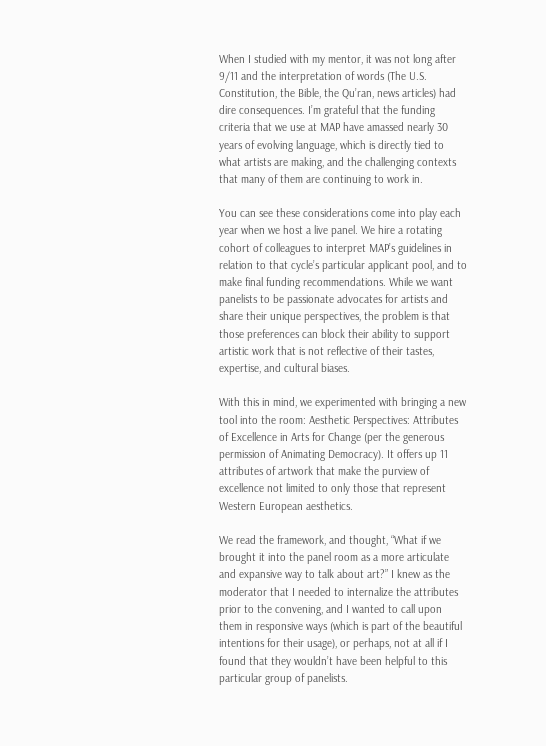When I studied with my mentor, it was not long after 9/11 and the interpretation of words (The U.S. Constitution, the Bible, the Qu’ran, news articles) had dire consequences. I’m grateful that the funding criteria that we use at MAP have amassed nearly 30 years of evolving language, which is directly tied to what artists are making, and the challenging contexts that many of them are continuing to work in.

You can see these considerations come into play each year when we host a live panel. We hire a rotating cohort of colleagues to interpret MAP’s guidelines in relation to that cycle’s particular applicant pool, and to make final funding recommendations. While we want panelists to be passionate advocates for artists and share their unique perspectives, the problem is that those preferences can block their ability to support artistic work that is not reflective of their tastes, expertise, and cultural biases.

With this in mind, we experimented with bringing a new tool into the room: Aesthetic Perspectives: Attributes of Excellence in Arts for Change (per the generous permission of Animating Democracy). It offers up 11 attributes of artwork that make the purview of excellence not limited to only those that represent Western European aesthetics.

We read the framework, and thought, “What if we brought it into the panel room as a more articulate and expansive way to talk about art?” I knew as the moderator that I needed to internalize the attributes prior to the convening, and I wanted to call upon them in responsive ways (which is part of the beautiful intentions for their usage), or perhaps, not at all if I found that they wouldn’t have been helpful to this particular group of panelists.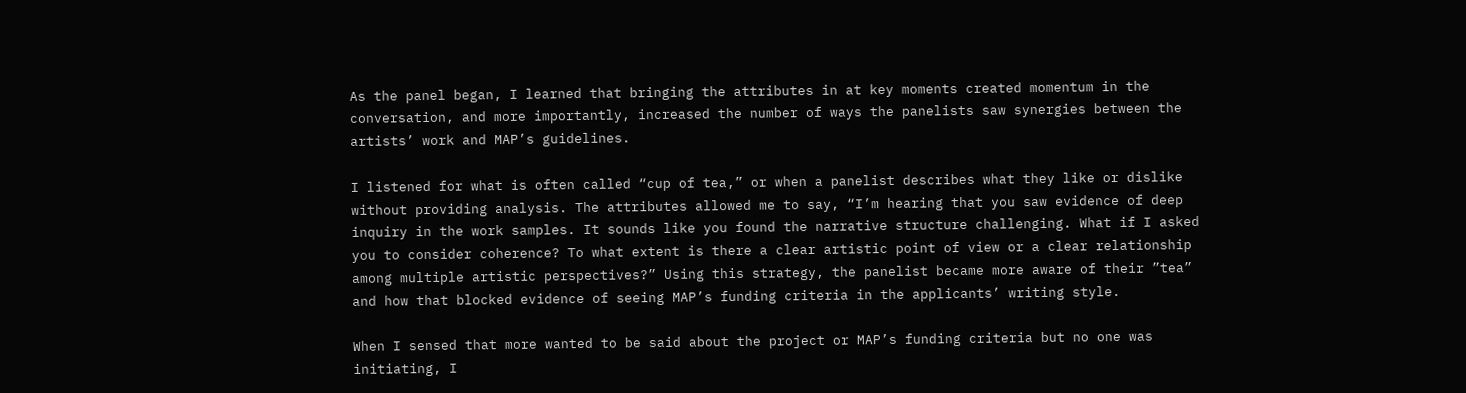As the panel began, I learned that bringing the attributes in at key moments created momentum in the conversation, and more importantly, increased the number of ways the panelists saw synergies between the artists’ work and MAP’s guidelines.

I listened for what is often called “cup of tea,” or when a panelist describes what they like or dislike without providing analysis. The attributes allowed me to say, “I’m hearing that you saw evidence of deep inquiry in the work samples. It sounds like you found the narrative structure challenging. What if I asked you to consider coherence? To what extent is there a clear artistic point of view or a clear relationship among multiple artistic perspectives?” Using this strategy, the panelist became more aware of their ”tea” and how that blocked evidence of seeing MAP’s funding criteria in the applicants’ writing style.

When I sensed that more wanted to be said about the project or MAP’s funding criteria but no one was initiating, I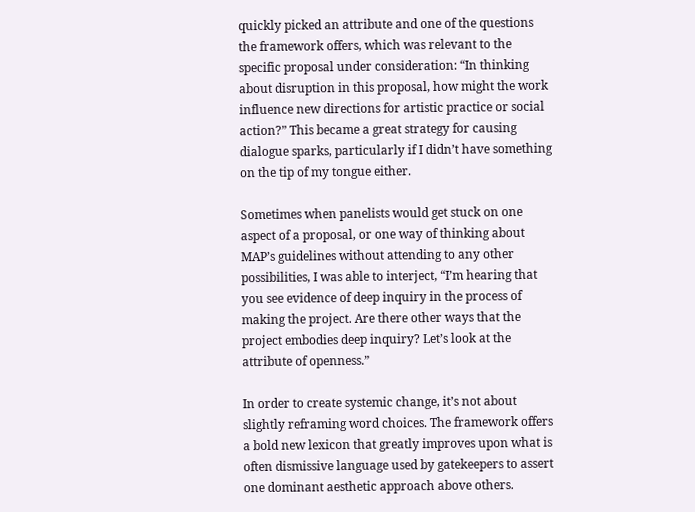quickly picked an attribute and one of the questions the framework offers, which was relevant to the specific proposal under consideration: “In thinking about disruption in this proposal, how might the work influence new directions for artistic practice or social action?” This became a great strategy for causing dialogue sparks, particularly if I didn’t have something on the tip of my tongue either.

Sometimes when panelists would get stuck on one aspect of a proposal, or one way of thinking about MAP’s guidelines without attending to any other possibilities, I was able to interject, “I’m hearing that you see evidence of deep inquiry in the process of making the project. Are there other ways that the project embodies deep inquiry? Let’s look at the attribute of openness.”

In order to create systemic change, it’s not about slightly reframing word choices. The framework offers a bold new lexicon that greatly improves upon what is often dismissive language used by gatekeepers to assert one dominant aesthetic approach above others.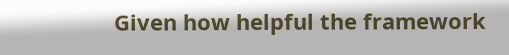Given how helpful the framework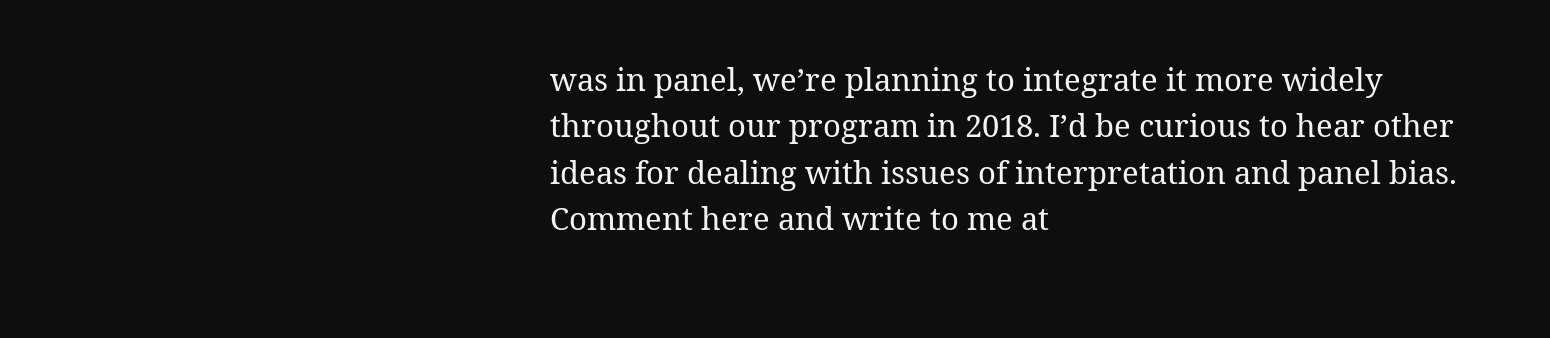was in panel, we’re planning to integrate it more widely throughout our program in 2018. I’d be curious to hear other ideas for dealing with issues of interpretation and panel bias. Comment here and write to me at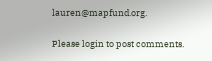lauren@mapfund.org.

Please login to post comments.